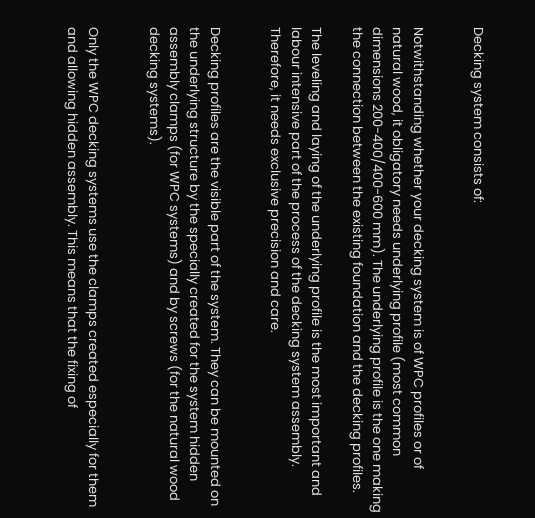Decking system consists of:


Notwithstanding whether your decking system is of WPC profiles or of natural wood, it obligatory needs underlying profile (most common dimensions 200-400/400-600 mm). The underlying profile is the one making the connection between the existing foundation and the decking profiles.

The leveling and laying of the underlying profile is the most important and labour intensive part of the process of the decking system assembly. Therefore, it needs exclusive precision and care.


Decking profiles are the visible part of the system. They can be mounted on the underlying structure by the specially created for the system hidden assembly clamps (for WPC systems) and by screws (for the natural wood decking systems).


Only the WPC decking systems use the clamps created especially for them and allowing hidden assembly. This means that the fixing of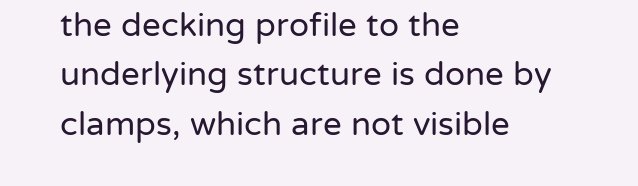the decking profile to the underlying structure is done by clamps, which are not visible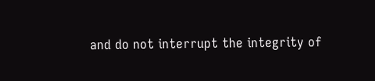and do not interrupt the integrity of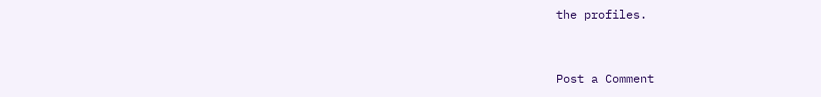the profiles.


Post a Comment